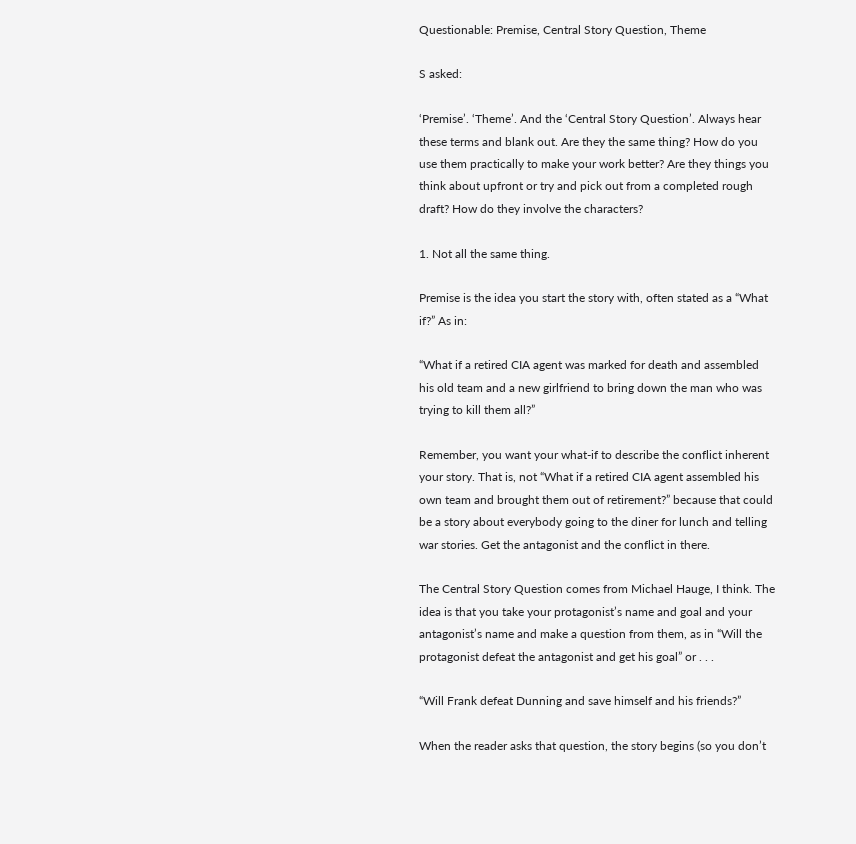Questionable: Premise, Central Story Question, Theme

S asked:

‘Premise’. ‘Theme’. And the ‘Central Story Question’. Always hear these terms and blank out. Are they the same thing? How do you use them practically to make your work better? Are they things you think about upfront or try and pick out from a completed rough draft? How do they involve the characters?

1. Not all the same thing.

Premise is the idea you start the story with, often stated as a “What if?” As in:

“What if a retired CIA agent was marked for death and assembled his old team and a new girlfriend to bring down the man who was trying to kill them all?”

Remember, you want your what-if to describe the conflict inherent your story. That is, not “What if a retired CIA agent assembled his own team and brought them out of retirement?” because that could be a story about everybody going to the diner for lunch and telling war stories. Get the antagonist and the conflict in there.

The Central Story Question comes from Michael Hauge, I think. The idea is that you take your protagonist’s name and goal and your antagonist’s name and make a question from them, as in “Will the protagonist defeat the antagonist and get his goal” or . . .

“Will Frank defeat Dunning and save himself and his friends?”

When the reader asks that question, the story begins (so you don’t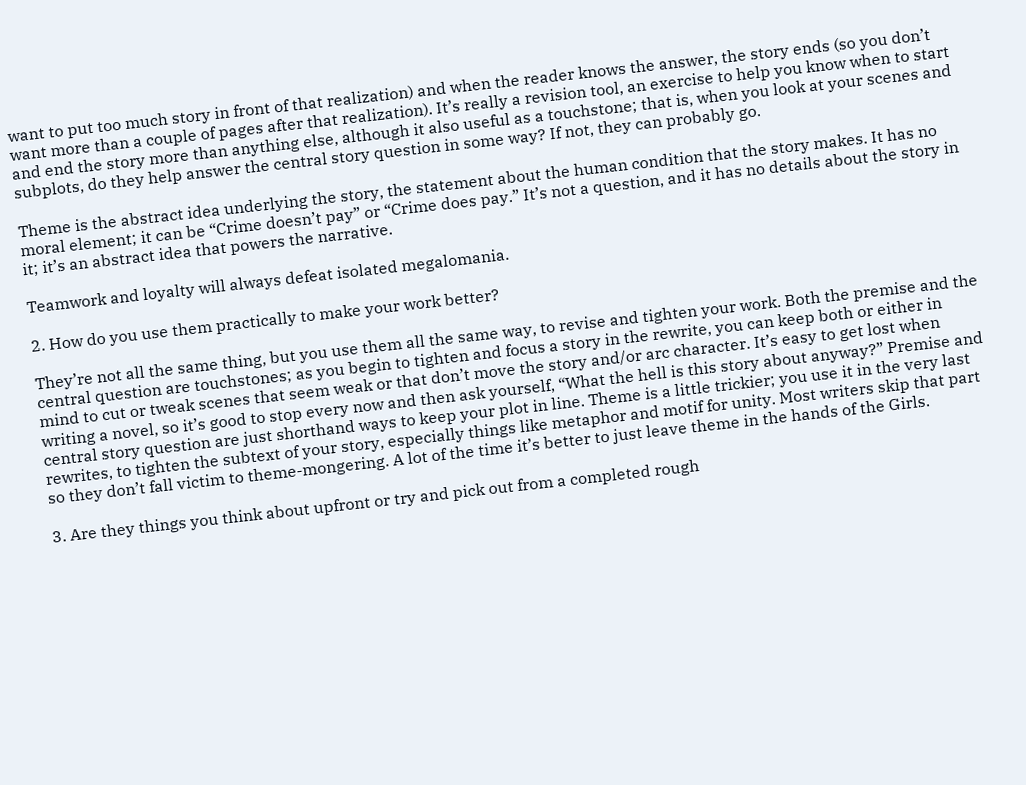want to put too much story in front of that realization) and when the reader knows the answer, the story ends (so you don’t want more than a couple of pages after that realization). It’s really a revision tool, an exercise to help you know when to start and end the story more than anything else, although it also useful as a touchstone; that is, when you look at your scenes and subplots, do they help answer the central story question in some way? If not, they can probably go.

Theme is the abstract idea underlying the story, the statement about the human condition that the story makes. It has no moral element; it can be “Crime doesn’t pay” or “Crime does pay.” It’s not a question, and it has no details about the story in it; it’s an abstract idea that powers the narrative.

Teamwork and loyalty will always defeat isolated megalomania.

2. How do you use them practically to make your work better?

They’re not all the same thing, but you use them all the same way, to revise and tighten your work. Both the premise and the central question are touchstones; as you begin to tighten and focus a story in the rewrite, you can keep both or either in mind to cut or tweak scenes that seem weak or that don’t move the story and/or arc character. It’s easy to get lost when writing a novel, so it’s good to stop every now and then ask yourself, “What the hell is this story about anyway?” Premise and central story question are just shorthand ways to keep your plot in line. Theme is a little trickier; you use it in the very last rewrites, to tighten the subtext of your story, especially things like metaphor and motif for unity. Most writers skip that part so they don’t fall victim to theme-mongering. A lot of the time it’s better to just leave theme in the hands of the Girls.

3. Are they things you think about upfront or try and pick out from a completed rough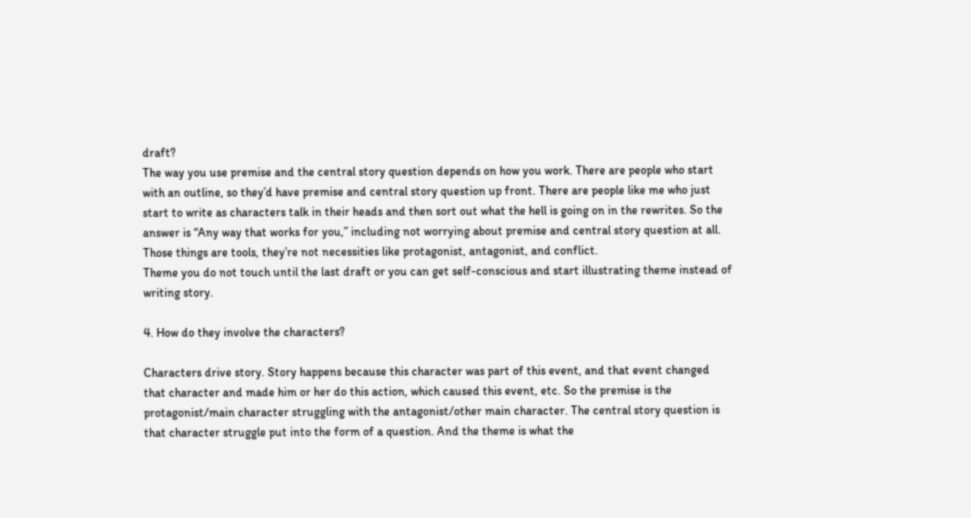draft?
The way you use premise and the central story question depends on how you work. There are people who start with an outline, so they’d have premise and central story question up front. There are people like me who just start to write as characters talk in their heads and then sort out what the hell is going on in the rewrites. So the answer is “Any way that works for you,” including not worrying about premise and central story question at all. Those things are tools, they’re not necessities like protagonist, antagonist, and conflict.
Theme you do not touch until the last draft or you can get self-conscious and start illustrating theme instead of writing story.

4. How do they involve the characters?

Characters drive story. Story happens because this character was part of this event, and that event changed that character and made him or her do this action, which caused this event, etc. So the premise is the protagonist/main character struggling with the antagonist/other main character. The central story question is that character struggle put into the form of a question. And the theme is what the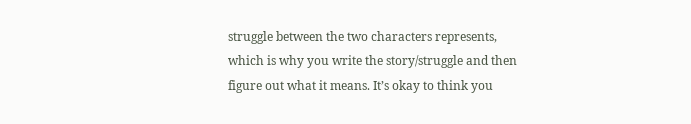struggle between the two characters represents, which is why you write the story/struggle and then figure out what it means. It’s okay to think you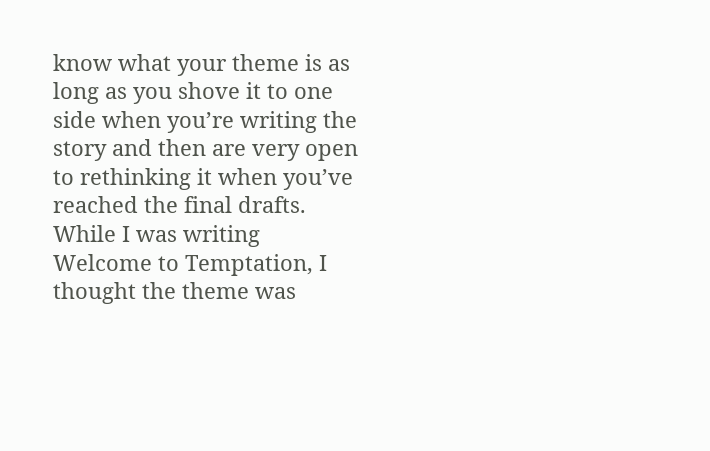know what your theme is as long as you shove it to one side when you’re writing the story and then are very open to rethinking it when you’ve reached the final drafts. While I was writing Welcome to Temptation, I thought the theme was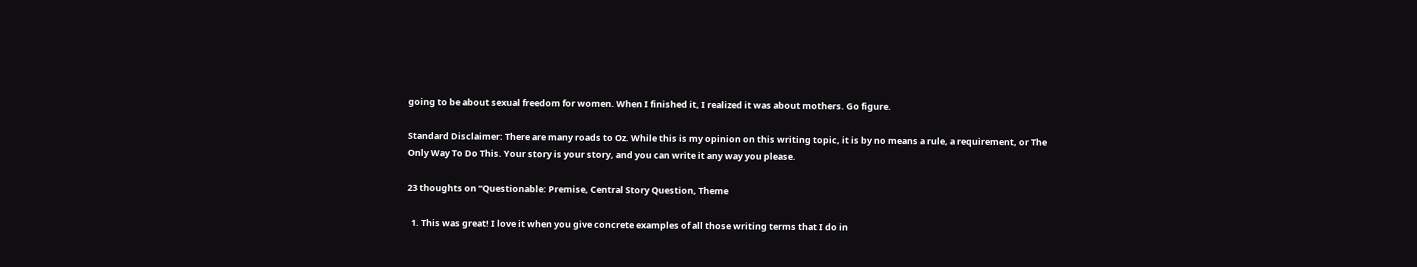going to be about sexual freedom for women. When I finished it, I realized it was about mothers. Go figure.

Standard Disclaimer: There are many roads to Oz. While this is my opinion on this writing topic, it is by no means a rule, a requirement, or The Only Way To Do This. Your story is your story, and you can write it any way you please.

23 thoughts on “Questionable: Premise, Central Story Question, Theme

  1. This was great! I love it when you give concrete examples of all those writing terms that I do in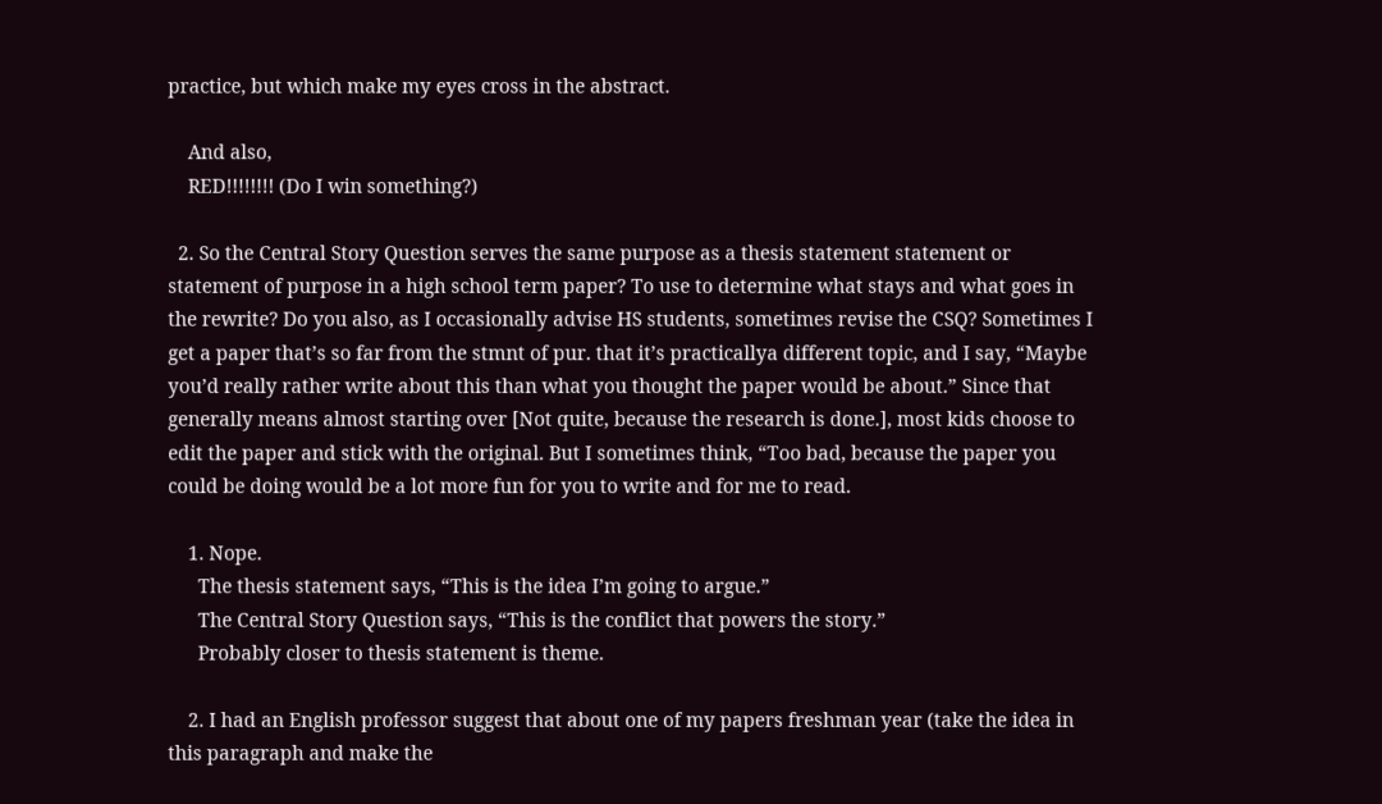practice, but which make my eyes cross in the abstract.

    And also,
    RED!!!!!!!! (Do I win something?)

  2. So the Central Story Question serves the same purpose as a thesis statement statement or statement of purpose in a high school term paper? To use to determine what stays and what goes in the rewrite? Do you also, as I occasionally advise HS students, sometimes revise the CSQ? Sometimes I get a paper that’s so far from the stmnt of pur. that it’s practicallya different topic, and I say, “Maybe you’d really rather write about this than what you thought the paper would be about.” Since that generally means almost starting over [Not quite, because the research is done.], most kids choose to edit the paper and stick with the original. But I sometimes think, “Too bad, because the paper you could be doing would be a lot more fun for you to write and for me to read.

    1. Nope.
      The thesis statement says, “This is the idea I’m going to argue.”
      The Central Story Question says, “This is the conflict that powers the story.”
      Probably closer to thesis statement is theme.

    2. I had an English professor suggest that about one of my papers freshman year (take the idea in this paragraph and make the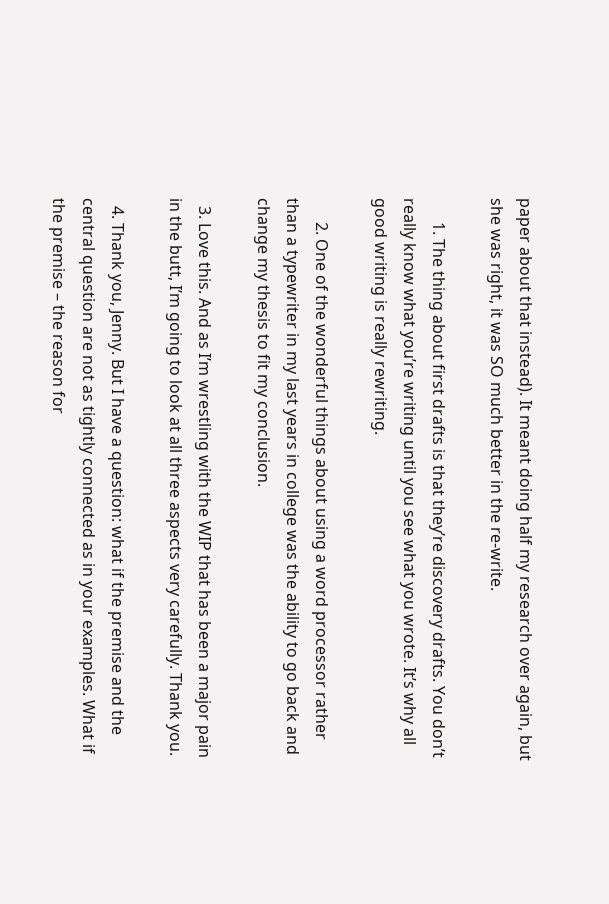paper about that instead). It meant doing half my research over again, but she was right, it was SO much better in the re-write.

      1. The thing about first drafts is that they’re discovery drafts. You don’t really know what you’re writing until you see what you wrote. It’s why all good writing is really rewriting.

      2. One of the wonderful things about using a word processor rather than a typewriter in my last years in college was the ability to go back and change my thesis to fit my conclusion.

  3. Love this. And as I’m wrestling with the WIP that has been a major pain in the butt, I’m going to look at all three aspects very carefully. Thank you.

  4. Thank you, Jenny. But I have a question: what if the premise and the central question are not as tightly connected as in your examples. What if the premise – the reason for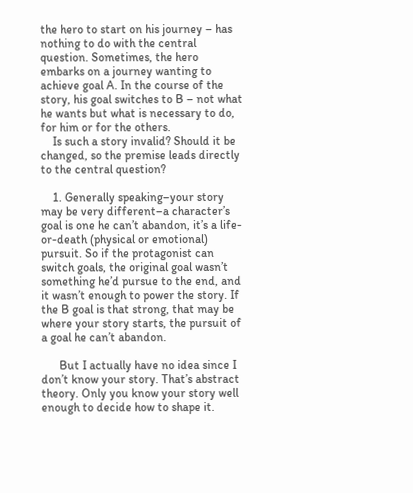the hero to start on his journey – has nothing to do with the central question. Sometimes, the hero embarks on a journey wanting to achieve goal A. In the course of the story, his goal switches to B – not what he wants but what is necessary to do, for him or for the others.
    Is such a story invalid? Should it be changed, so the premise leads directly to the central question?

    1. Generally speaking–your story may be very different–a character’s goal is one he can’t abandon, it’s a life-or-death (physical or emotional) pursuit. So if the protagonist can switch goals, the original goal wasn’t something he’d pursue to the end, and it wasn’t enough to power the story. If the B goal is that strong, that may be where your story starts, the pursuit of a goal he can’t abandon.

      But I actually have no idea since I don’t know your story. That’s abstract theory. Only you know your story well enough to decide how to shape it.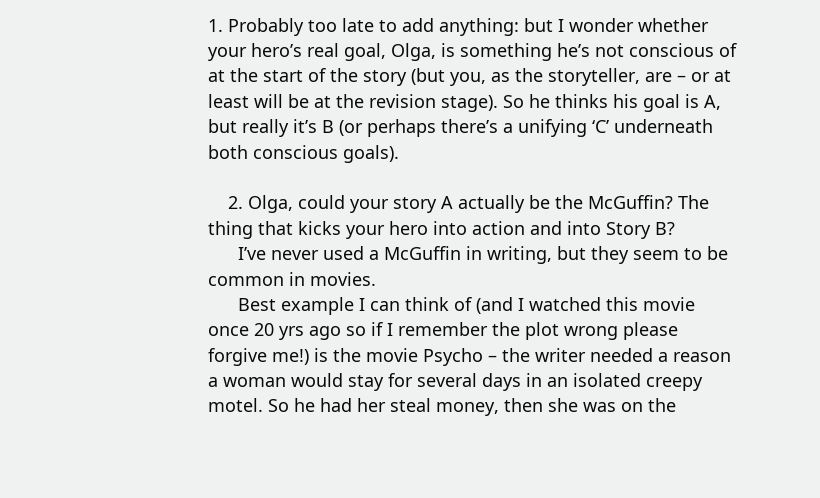1. Probably too late to add anything: but I wonder whether your hero’s real goal, Olga, is something he’s not conscious of at the start of the story (but you, as the storyteller, are – or at least will be at the revision stage). So he thinks his goal is A, but really it’s B (or perhaps there’s a unifying ‘C’ underneath both conscious goals).

    2. Olga, could your story A actually be the McGuffin? The thing that kicks your hero into action and into Story B?
      I’ve never used a McGuffin in writing, but they seem to be common in movies.
      Best example I can think of (and I watched this movie once 20 yrs ago so if I remember the plot wrong please forgive me!) is the movie Psycho – the writer needed a reason a woman would stay for several days in an isolated creepy motel. So he had her steal money, then she was on the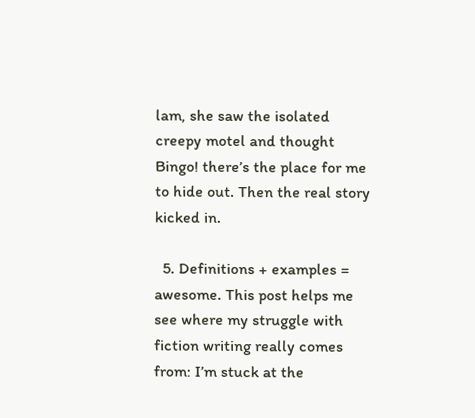lam, she saw the isolated creepy motel and thought Bingo! there’s the place for me to hide out. Then the real story kicked in.

  5. Definitions + examples = awesome. This post helps me see where my struggle with fiction writing really comes from: I’m stuck at the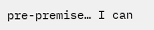pre-premise… I can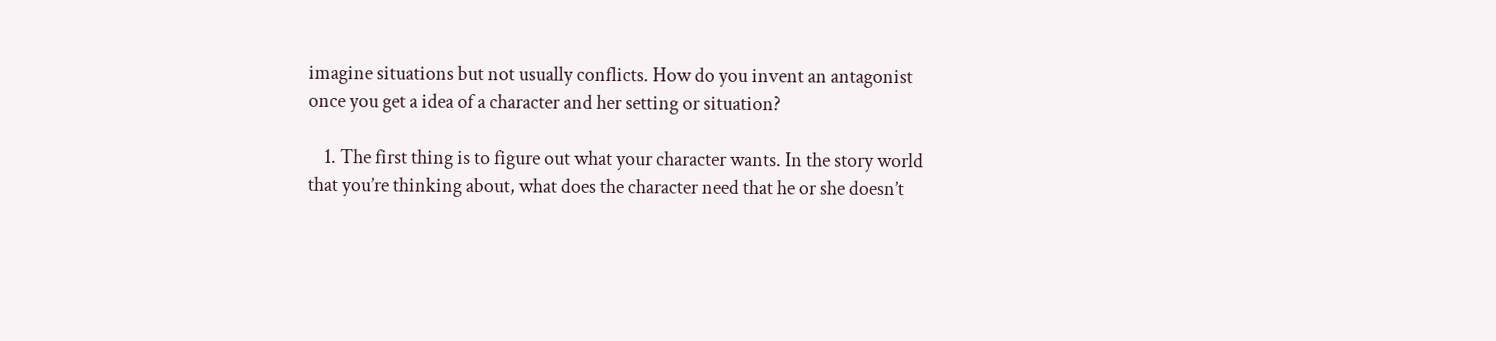imagine situations but not usually conflicts. How do you invent an antagonist once you get a idea of a character and her setting or situation?

    1. The first thing is to figure out what your character wants. In the story world that you’re thinking about, what does the character need that he or she doesn’t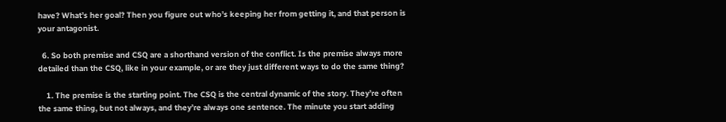have? What’s her goal? Then you figure out who’s keeping her from getting it, and that person is your antagonist.

  6. So both premise and CSQ are a shorthand version of the conflict. Is the premise always more detailed than the CSQ, like in your example, or are they just different ways to do the same thing?

    1. The premise is the starting point. The CSQ is the central dynamic of the story. They’re often the same thing, but not always, and they’re always one sentence. The minute you start adding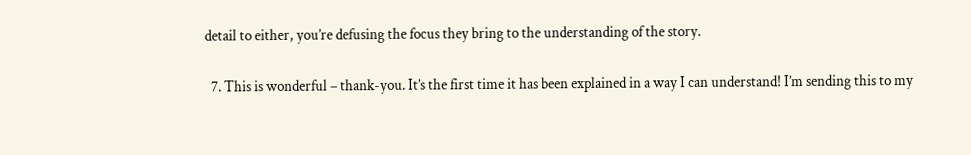detail to either, you’re defusing the focus they bring to the understanding of the story.

  7. This is wonderful – thank-you. It’s the first time it has been explained in a way I can understand! I’m sending this to my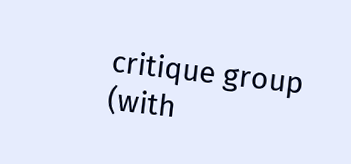critique group (with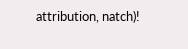attribution, natch)!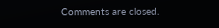Comments are closed.